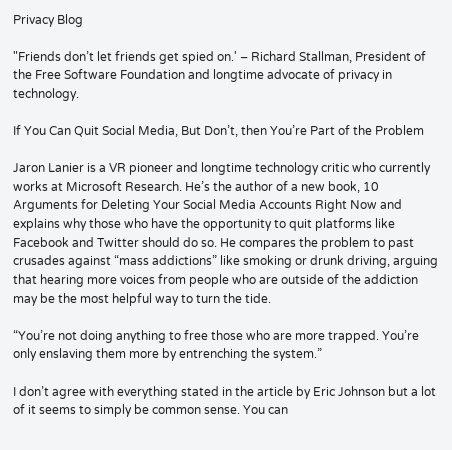Privacy Blog

"Friends don’t let friends get spied on.' – Richard Stallman, President of the Free Software Foundation and longtime advocate of privacy in technology.

If You Can Quit Social Media, But Don’t, then You’re Part of the Problem

Jaron Lanier is a VR pioneer and longtime technology critic who currently works at Microsoft Research. He’s the author of a new book, 10 Arguments for Deleting Your Social Media Accounts Right Now and explains why those who have the opportunity to quit platforms like Facebook and Twitter should do so. He compares the problem to past crusades against “mass addictions” like smoking or drunk driving, arguing that hearing more voices from people who are outside of the addiction may be the most helpful way to turn the tide.

“You’re not doing anything to free those who are more trapped. You’re only enslaving them more by entrenching the system.”

I don’t agree with everything stated in the article by Eric Johnson but a lot of it seems to simply be common sense. You can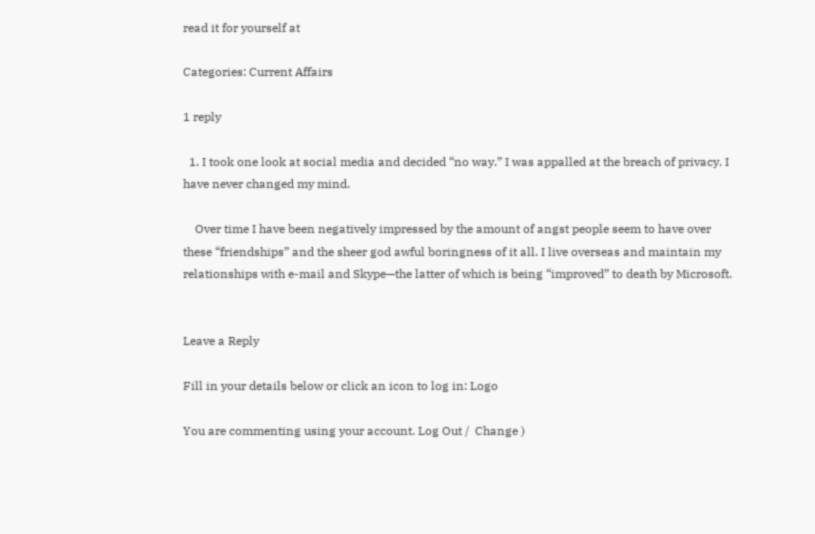read it for yourself at

Categories: Current Affairs

1 reply

  1. I took one look at social media and decided “no way.” I was appalled at the breach of privacy. I have never changed my mind.

    Over time I have been negatively impressed by the amount of angst people seem to have over these “friendships” and the sheer god awful boringness of it all. I live overseas and maintain my relationships with e-mail and Skype—the latter of which is being “improved” to death by Microsoft.


Leave a Reply

Fill in your details below or click an icon to log in: Logo

You are commenting using your account. Log Out /  Change )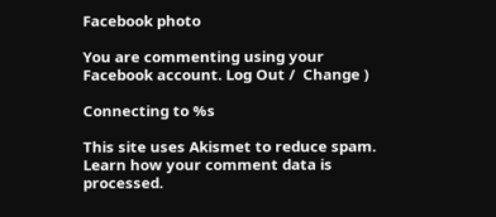Facebook photo

You are commenting using your Facebook account. Log Out /  Change )

Connecting to %s

This site uses Akismet to reduce spam. Learn how your comment data is processed.